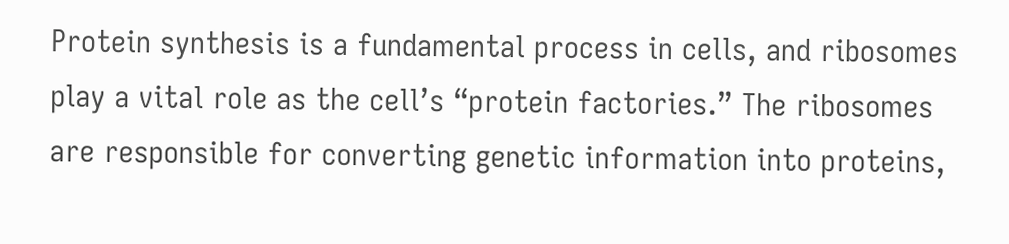Protein synthesis is a fundamental process in cells, and ribosomes play a vital role as the cell’s “protein factories.” The ribosomes are responsible for converting genetic information into proteins,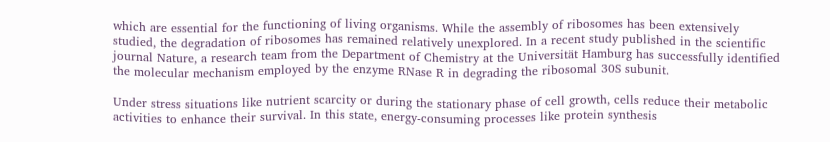which are essential for the functioning of living organisms. While the assembly of ribosomes has been extensively studied, the degradation of ribosomes has remained relatively unexplored. In a recent study published in the scientific journal Nature, a research team from the Department of Chemistry at the Universität Hamburg has successfully identified the molecular mechanism employed by the enzyme RNase R in degrading the ribosomal 30S subunit.

Under stress situations like nutrient scarcity or during the stationary phase of cell growth, cells reduce their metabolic activities to enhance their survival. In this state, energy-consuming processes like protein synthesis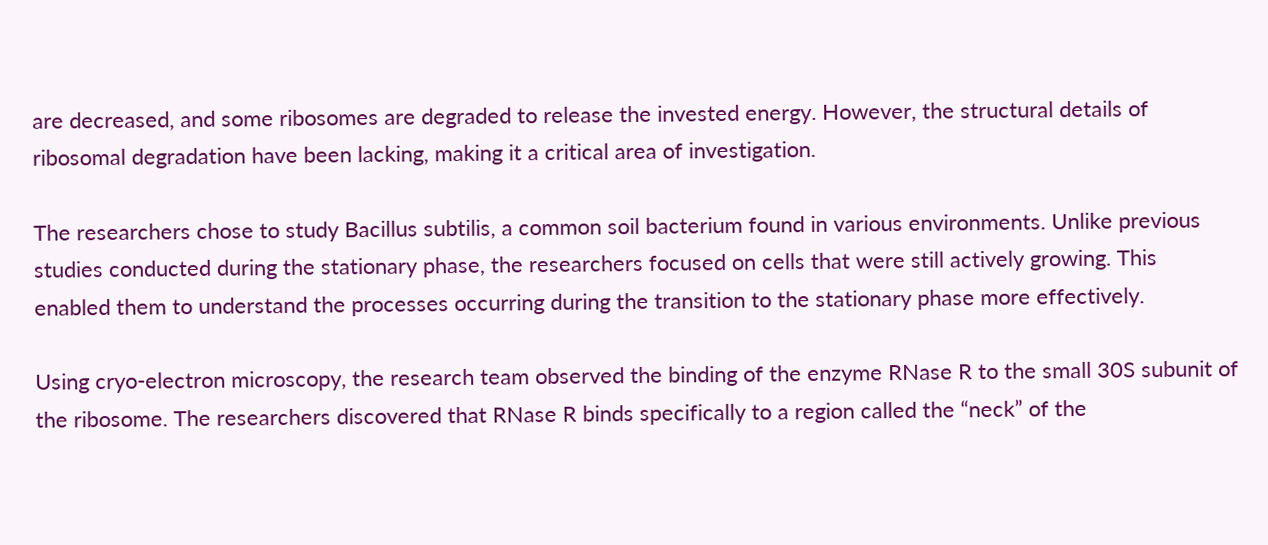are decreased, and some ribosomes are degraded to release the invested energy. However, the structural details of ribosomal degradation have been lacking, making it a critical area of investigation.

The researchers chose to study Bacillus subtilis, a common soil bacterium found in various environments. Unlike previous studies conducted during the stationary phase, the researchers focused on cells that were still actively growing. This enabled them to understand the processes occurring during the transition to the stationary phase more effectively.

Using cryo-electron microscopy, the research team observed the binding of the enzyme RNase R to the small 30S subunit of the ribosome. The researchers discovered that RNase R binds specifically to a region called the “neck” of the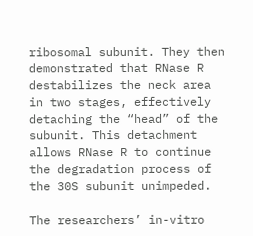ribosomal subunit. They then demonstrated that RNase R destabilizes the neck area in two stages, effectively detaching the “head” of the subunit. This detachment allows RNase R to continue the degradation process of the 30S subunit unimpeded.

The researchers’ in-vitro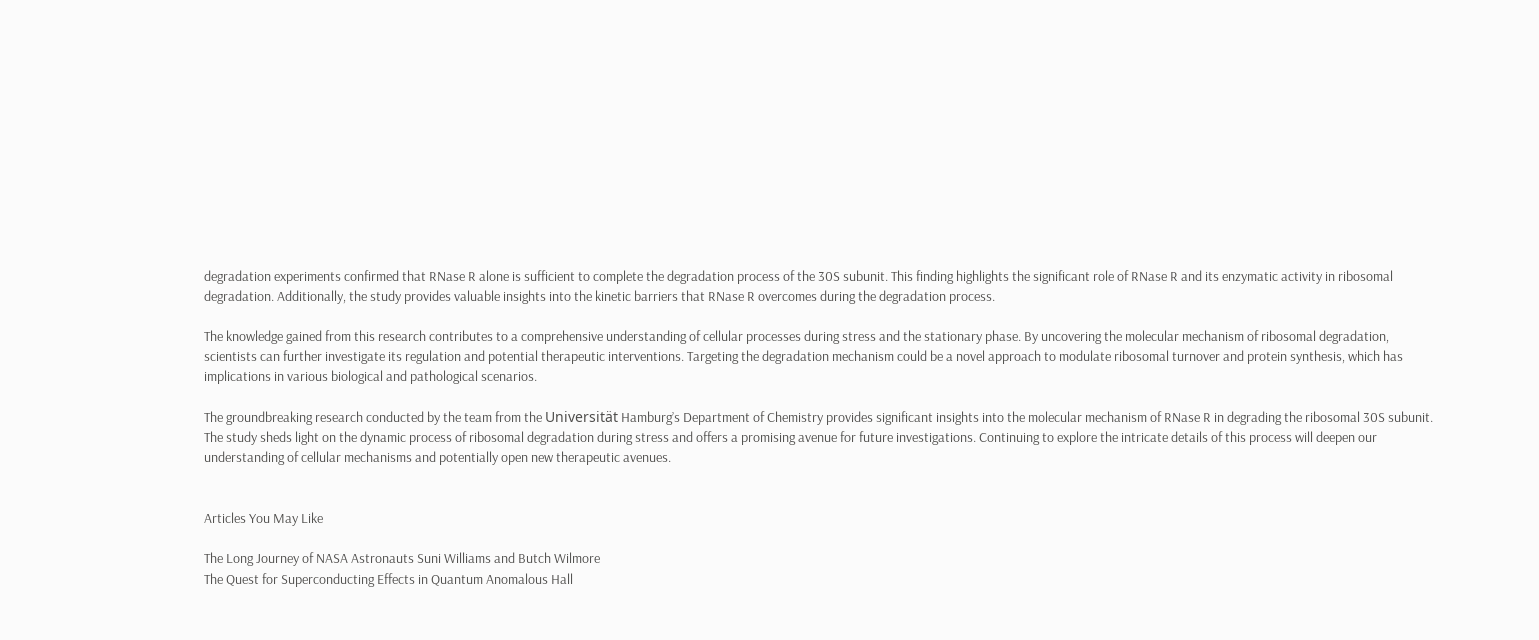degradation experiments confirmed that RNase R alone is sufficient to complete the degradation process of the 30S subunit. This finding highlights the significant role of RNase R and its enzymatic activity in ribosomal degradation. Additionally, the study provides valuable insights into the kinetic barriers that RNase R overcomes during the degradation process.

The knowledge gained from this research contributes to a comprehensive understanding of cellular processes during stress and the stationary phase. By uncovering the molecular mechanism of ribosomal degradation, scientists can further investigate its regulation and potential therapeutic interventions. Targeting the degradation mechanism could be a novel approach to modulate ribosomal turnover and protein synthesis, which has implications in various biological and pathological scenarios.

The groundbreaking research conducted by the team from the Universität Hamburg’s Department of Chemistry provides significant insights into the molecular mechanism of RNase R in degrading the ribosomal 30S subunit. The study sheds light on the dynamic process of ribosomal degradation during stress and offers a promising avenue for future investigations. Continuing to explore the intricate details of this process will deepen our understanding of cellular mechanisms and potentially open new therapeutic avenues.


Articles You May Like

The Long Journey of NASA Astronauts Suni Williams and Butch Wilmore
The Quest for Superconducting Effects in Quantum Anomalous Hall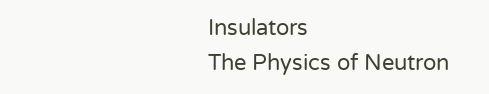Insulators
The Physics of Neutron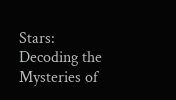Stars: Decoding the Mysteries of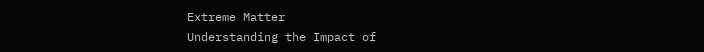Extreme Matter
Understanding the Impact of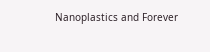Nanoplastics and Forever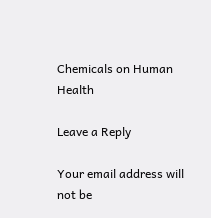Chemicals on Human Health

Leave a Reply

Your email address will not be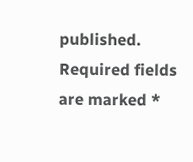published. Required fields are marked *